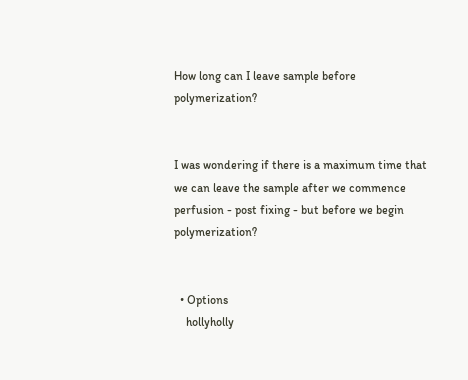How long can I leave sample before polymerization?


I was wondering if there is a maximum time that we can leave the sample after we commence perfusion - post fixing - but before we begin polymerization?


  • Options
    hollyholly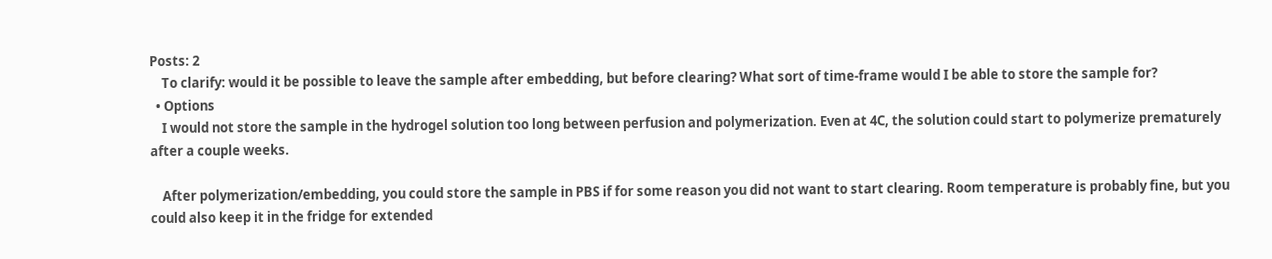Posts: 2
    To clarify: would it be possible to leave the sample after embedding, but before clearing? What sort of time-frame would I be able to store the sample for?
  • Options
    I would not store the sample in the hydrogel solution too long between perfusion and polymerization. Even at 4C, the solution could start to polymerize prematurely after a couple weeks.

    After polymerization/embedding, you could store the sample in PBS if for some reason you did not want to start clearing. Room temperature is probably fine, but you could also keep it in the fridge for extended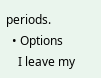periods.
  • Options
    I leave my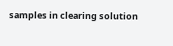samples in clearing solution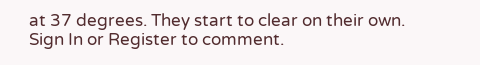at 37 degrees. They start to clear on their own.
Sign In or Register to comment.